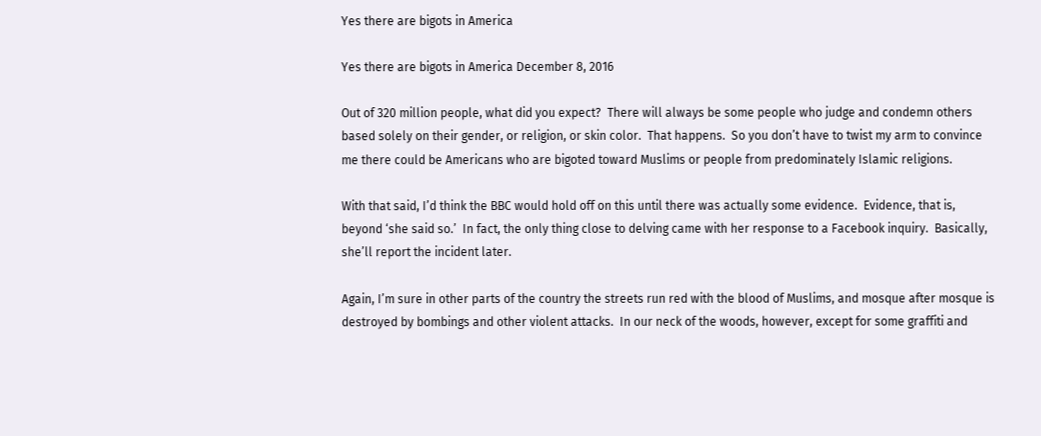Yes there are bigots in America

Yes there are bigots in America December 8, 2016

Out of 320 million people, what did you expect?  There will always be some people who judge and condemn others based solely on their gender, or religion, or skin color.  That happens.  So you don’t have to twist my arm to convince me there could be Americans who are bigoted toward Muslims or people from predominately Islamic religions.

With that said, I’d think the BBC would hold off on this until there was actually some evidence.  Evidence, that is, beyond ‘she said so.’  In fact, the only thing close to delving came with her response to a Facebook inquiry.  Basically, she’ll report the incident later.

Again, I’m sure in other parts of the country the streets run red with the blood of Muslims, and mosque after mosque is destroyed by bombings and other violent attacks.  In our neck of the woods, however, except for some graffiti and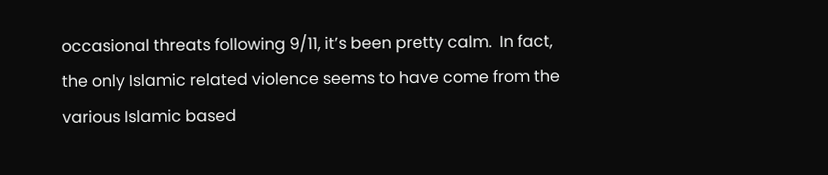occasional threats following 9/11, it’s been pretty calm.  In fact, the only Islamic related violence seems to have come from the various Islamic based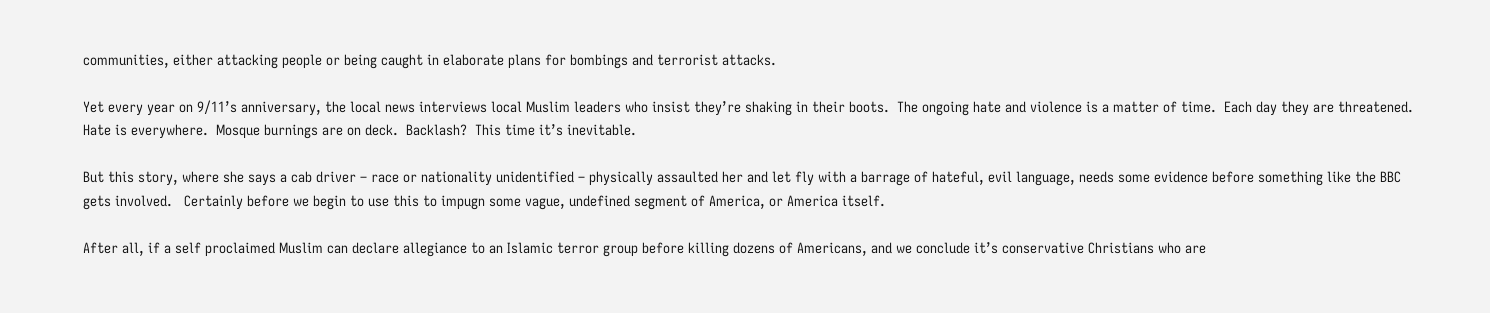communities, either attacking people or being caught in elaborate plans for bombings and terrorist attacks.

Yet every year on 9/11’s anniversary, the local news interviews local Muslim leaders who insist they’re shaking in their boots.  The ongoing hate and violence is a matter of time.  Each day they are threatened.  Hate is everywhere.  Mosque burnings are on deck.  Backlash?  This time it’s inevitable.

But this story, where she says a cab driver – race or nationality unidentified – physically assaulted her and let fly with a barrage of hateful, evil language, needs some evidence before something like the BBC gets involved.   Certainly before we begin to use this to impugn some vague, undefined segment of America, or America itself.

After all, if a self proclaimed Muslim can declare allegiance to an Islamic terror group before killing dozens of Americans, and we conclude it’s conservative Christians who are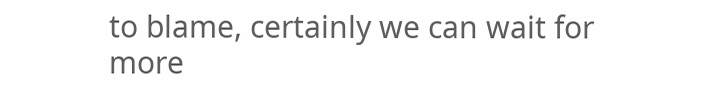to blame, certainly we can wait for more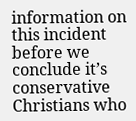information on this incident before we conclude it’s conservative Christians who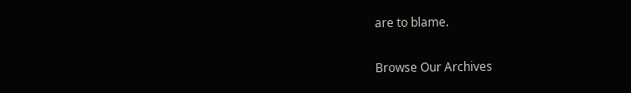are to blame.

Browse Our Archives